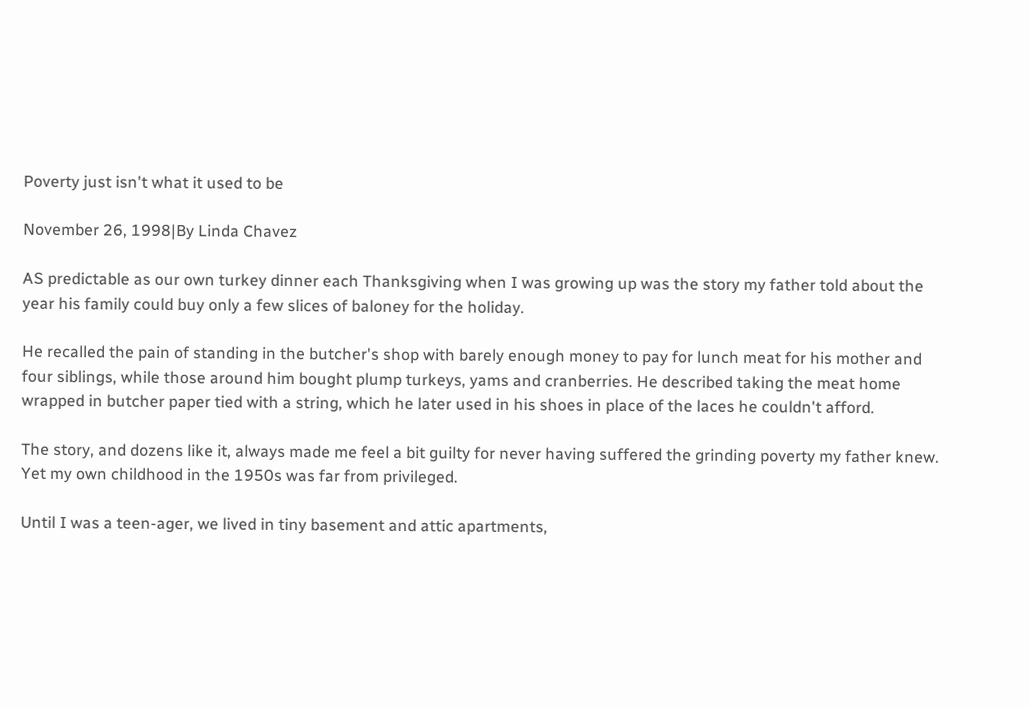Poverty just isn't what it used to be

November 26, 1998|By Linda Chavez

AS predictable as our own turkey dinner each Thanksgiving when I was growing up was the story my father told about the year his family could buy only a few slices of baloney for the holiday.

He recalled the pain of standing in the butcher's shop with barely enough money to pay for lunch meat for his mother and four siblings, while those around him bought plump turkeys, yams and cranberries. He described taking the meat home wrapped in butcher paper tied with a string, which he later used in his shoes in place of the laces he couldn't afford.

The story, and dozens like it, always made me feel a bit guilty for never having suffered the grinding poverty my father knew. Yet my own childhood in the 1950s was far from privileged.

Until I was a teen-ager, we lived in tiny basement and attic apartments,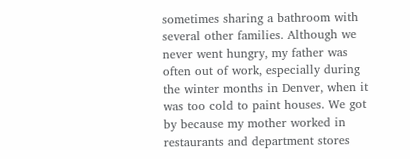sometimes sharing a bathroom with several other families. Although we never went hungry, my father was often out of work, especially during the winter months in Denver, when it was too cold to paint houses. We got by because my mother worked in restaurants and department stores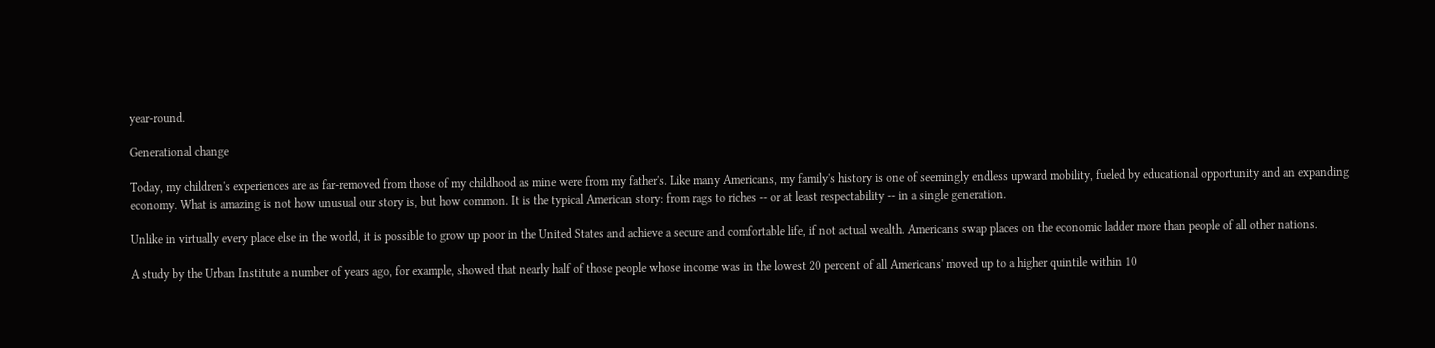year-round.

Generational change

Today, my children's experiences are as far-removed from those of my childhood as mine were from my father's. Like many Americans, my family's history is one of seemingly endless upward mobility, fueled by educational opportunity and an expanding economy. What is amazing is not how unusual our story is, but how common. It is the typical American story: from rags to riches -- or at least respectability -- in a single generation.

Unlike in virtually every place else in the world, it is possible to grow up poor in the United States and achieve a secure and comfortable life, if not actual wealth. Americans swap places on the economic ladder more than people of all other nations.

A study by the Urban Institute a number of years ago, for example, showed that nearly half of those people whose income was in the lowest 20 percent of all Americans' moved up to a higher quintile within 10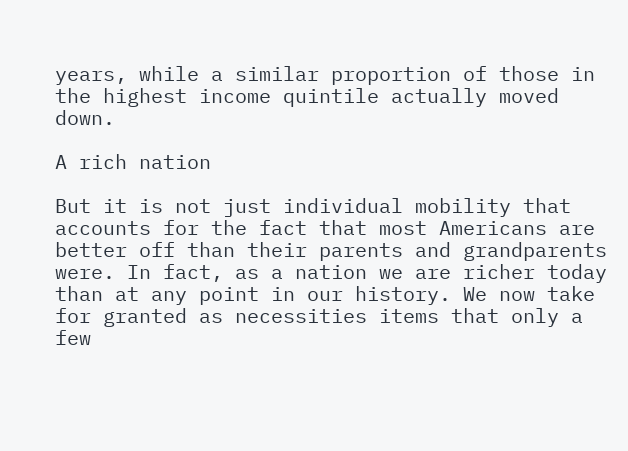years, while a similar proportion of those in the highest income quintile actually moved down.

A rich nation

But it is not just individual mobility that accounts for the fact that most Americans are better off than their parents and grandparents were. In fact, as a nation we are richer today than at any point in our history. We now take for granted as necessities items that only a few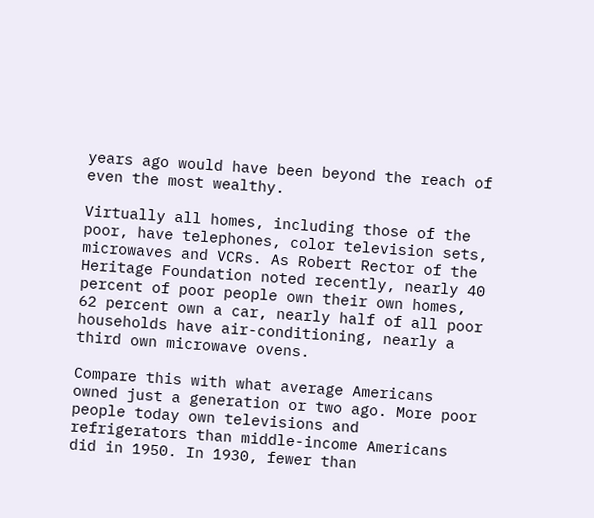years ago would have been beyond the reach of even the most wealthy.

Virtually all homes, including those of the poor, have telephones, color television sets, microwaves and VCRs. As Robert Rector of the Heritage Foundation noted recently, nearly 40 percent of poor people own their own homes, 62 percent own a car, nearly half of all poor households have air-conditioning, nearly a third own microwave ovens.

Compare this with what average Americans owned just a generation or two ago. More poor people today own televisions and refrigerators than middle-income Americans did in 1950. In 1930, fewer than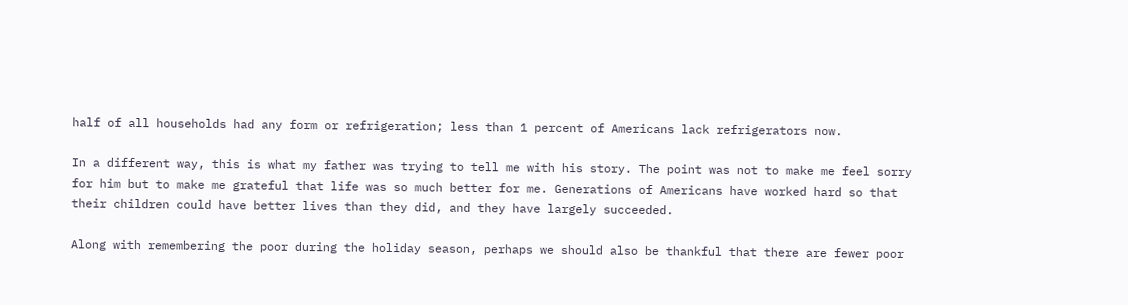half of all households had any form or refrigeration; less than 1 percent of Americans lack refrigerators now.

In a different way, this is what my father was trying to tell me with his story. The point was not to make me feel sorry for him but to make me grateful that life was so much better for me. Generations of Americans have worked hard so that their children could have better lives than they did, and they have largely succeeded.

Along with remembering the poor during the holiday season, perhaps we should also be thankful that there are fewer poor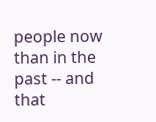people now than in the past -- and that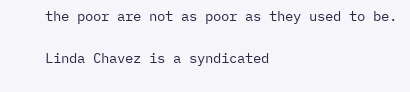the poor are not as poor as they used to be.

Linda Chavez is a syndicated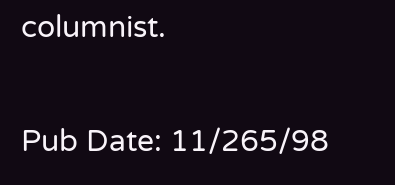columnist.

Pub Date: 11/265/98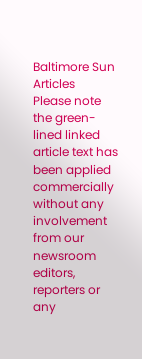Baltimore Sun Articles
Please note the green-lined linked article text has been applied commercially without any involvement from our newsroom editors, reporters or any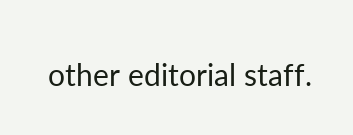other editorial staff.